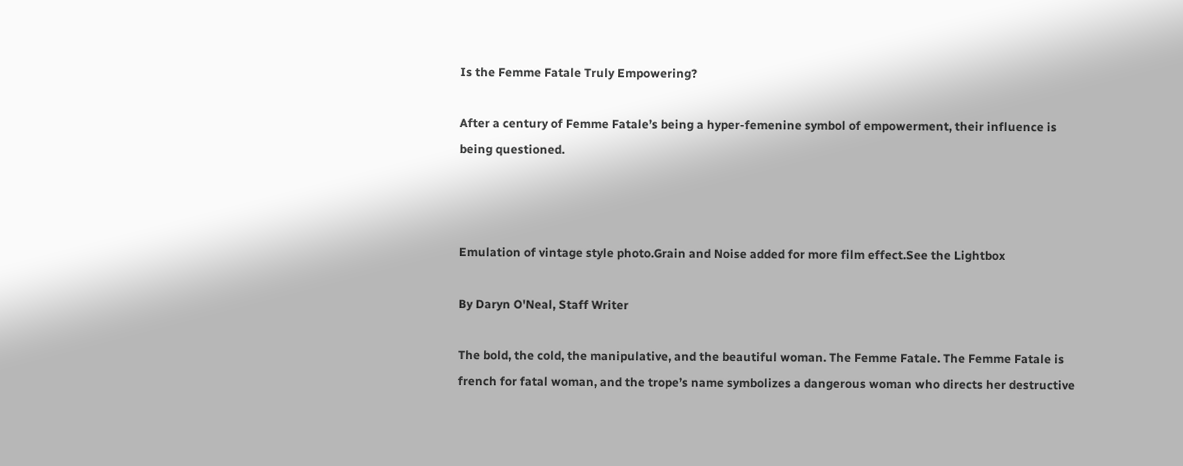Is the Femme Fatale Truly Empowering?

After a century of Femme Fatale’s being a hyper-femenine symbol of empowerment, their influence is being questioned.



Emulation of vintage style photo.Grain and Noise added for more film effect.See the Lightbox

By Daryn O'Neal, Staff Writer

The bold, the cold, the manipulative, and the beautiful woman. The Femme Fatale. The Femme Fatale is french for fatal woman, and the trope’s name symbolizes a dangerous woman who directs her destructive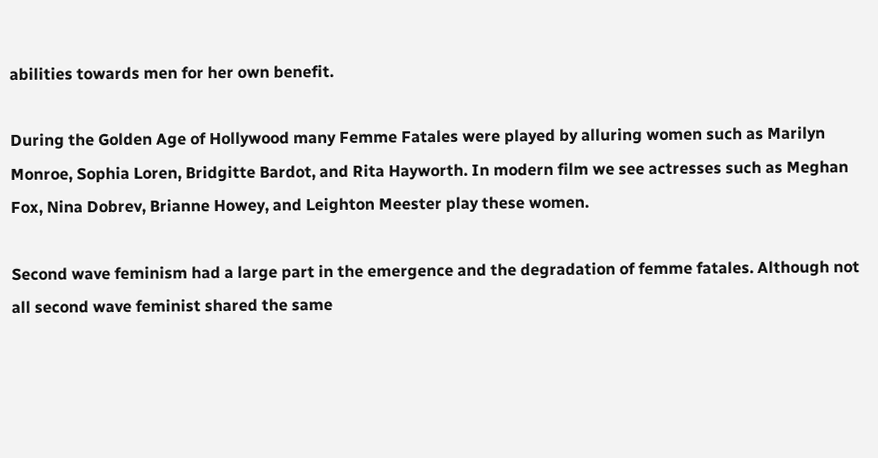abilities towards men for her own benefit.

During the Golden Age of Hollywood many Femme Fatales were played by alluring women such as Marilyn Monroe, Sophia Loren, Bridgitte Bardot, and Rita Hayworth. In modern film we see actresses such as Meghan Fox, Nina Dobrev, Brianne Howey, and Leighton Meester play these women.

Second wave feminism had a large part in the emergence and the degradation of femme fatales. Although not all second wave feminist shared the same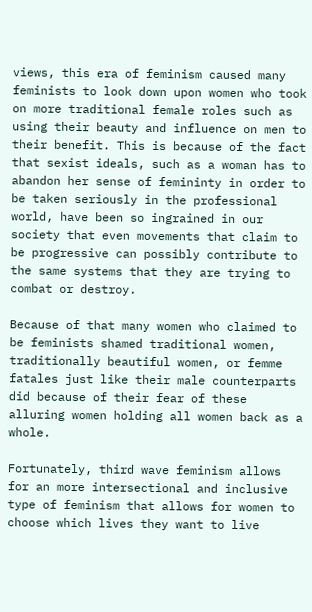views, this era of feminism caused many feminists to look down upon women who took on more traditional female roles such as using their beauty and influence on men to their benefit. This is because of the fact that sexist ideals, such as a woman has to abandon her sense of femininty in order to be taken seriously in the professional world, have been so ingrained in our society that even movements that claim to be progressive can possibly contribute to the same systems that they are trying to combat or destroy.

Because of that many women who claimed to be feminists shamed traditional women, traditionally beautiful women, or femme fatales just like their male counterparts did because of their fear of these alluring women holding all women back as a whole.

Fortunately, third wave feminism allows for an more intersectional and inclusive type of feminism that allows for women to choose which lives they want to live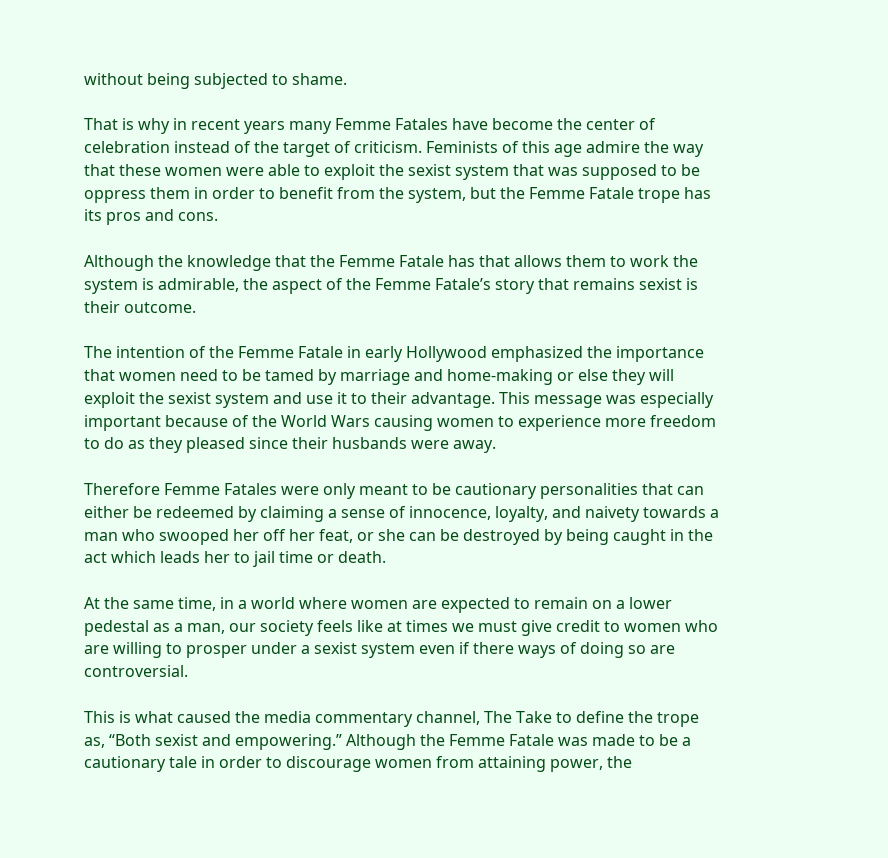without being subjected to shame.

That is why in recent years many Femme Fatales have become the center of celebration instead of the target of criticism. Feminists of this age admire the way that these women were able to exploit the sexist system that was supposed to be oppress them in order to benefit from the system, but the Femme Fatale trope has its pros and cons.

Although the knowledge that the Femme Fatale has that allows them to work the system is admirable, the aspect of the Femme Fatale’s story that remains sexist is their outcome.

The intention of the Femme Fatale in early Hollywood emphasized the importance that women need to be tamed by marriage and home-making or else they will exploit the sexist system and use it to their advantage. This message was especially important because of the World Wars causing women to experience more freedom to do as they pleased since their husbands were away.

Therefore Femme Fatales were only meant to be cautionary personalities that can either be redeemed by claiming a sense of innocence, loyalty, and naivety towards a man who swooped her off her feat, or she can be destroyed by being caught in the act which leads her to jail time or death.

At the same time, in a world where women are expected to remain on a lower pedestal as a man, our society feels like at times we must give credit to women who are willing to prosper under a sexist system even if there ways of doing so are controversial.

This is what caused the media commentary channel, The Take to define the trope as, “Both sexist and empowering.” Although the Femme Fatale was made to be a cautionary tale in order to discourage women from attaining power, the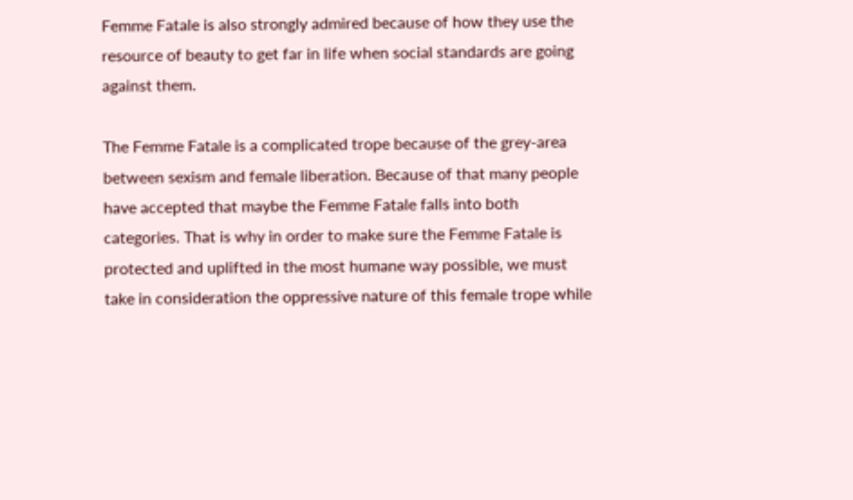Femme Fatale is also strongly admired because of how they use the resource of beauty to get far in life when social standards are going against them.

The Femme Fatale is a complicated trope because of the grey-area between sexism and female liberation. Because of that many people have accepted that maybe the Femme Fatale falls into both categories. That is why in order to make sure the Femme Fatale is protected and uplifted in the most humane way possible, we must take in consideration the oppressive nature of this female trope while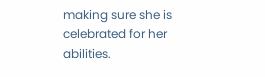making sure she is celebrated for her abilities.